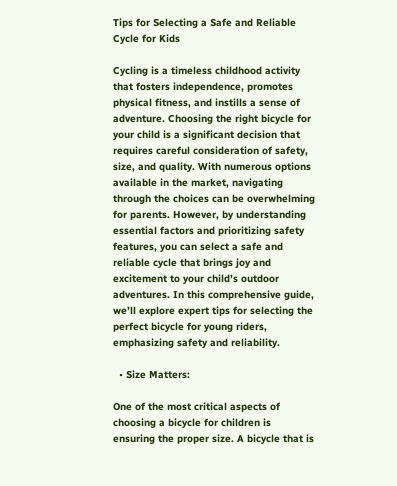Tips for Selecting a Safe and Reliable Cycle for Kids

Cycling is a timeless childhood activity that fosters independence, promotes physical fitness, and instills a sense of adventure. Choosing the right bicycle for your child is a significant decision that requires careful consideration of safety, size, and quality. With numerous options available in the market, navigating through the choices can be overwhelming for parents. However, by understanding essential factors and prioritizing safety features, you can select a safe and reliable cycle that brings joy and excitement to your child’s outdoor adventures. In this comprehensive guide, we’ll explore expert tips for selecting the perfect bicycle for young riders, emphasizing safety and reliability.

  • Size Matters:

One of the most critical aspects of choosing a bicycle for children is ensuring the proper size. A bicycle that is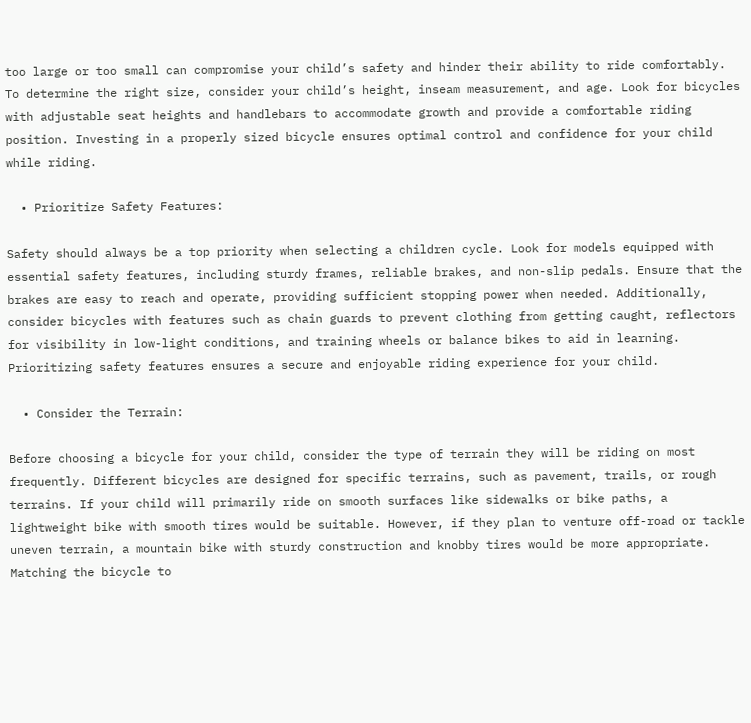too large or too small can compromise your child’s safety and hinder their ability to ride comfortably. To determine the right size, consider your child’s height, inseam measurement, and age. Look for bicycles with adjustable seat heights and handlebars to accommodate growth and provide a comfortable riding position. Investing in a properly sized bicycle ensures optimal control and confidence for your child while riding.

  • Prioritize Safety Features:

Safety should always be a top priority when selecting a children cycle. Look for models equipped with essential safety features, including sturdy frames, reliable brakes, and non-slip pedals. Ensure that the brakes are easy to reach and operate, providing sufficient stopping power when needed. Additionally, consider bicycles with features such as chain guards to prevent clothing from getting caught, reflectors for visibility in low-light conditions, and training wheels or balance bikes to aid in learning. Prioritizing safety features ensures a secure and enjoyable riding experience for your child.

  • Consider the Terrain:

Before choosing a bicycle for your child, consider the type of terrain they will be riding on most frequently. Different bicycles are designed for specific terrains, such as pavement, trails, or rough terrains. If your child will primarily ride on smooth surfaces like sidewalks or bike paths, a lightweight bike with smooth tires would be suitable. However, if they plan to venture off-road or tackle uneven terrain, a mountain bike with sturdy construction and knobby tires would be more appropriate. Matching the bicycle to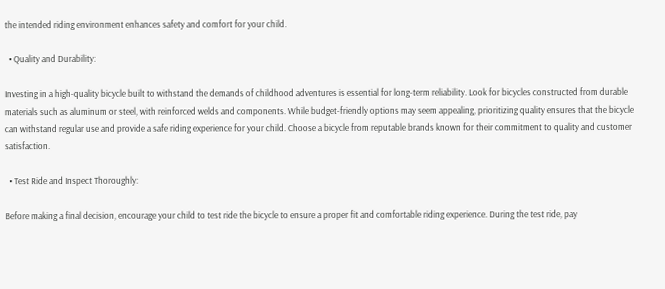the intended riding environment enhances safety and comfort for your child.

  • Quality and Durability:

Investing in a high-quality bicycle built to withstand the demands of childhood adventures is essential for long-term reliability. Look for bicycles constructed from durable materials such as aluminum or steel, with reinforced welds and components. While budget-friendly options may seem appealing, prioritizing quality ensures that the bicycle can withstand regular use and provide a safe riding experience for your child. Choose a bicycle from reputable brands known for their commitment to quality and customer satisfaction.

  • Test Ride and Inspect Thoroughly:

Before making a final decision, encourage your child to test ride the bicycle to ensure a proper fit and comfortable riding experience. During the test ride, pay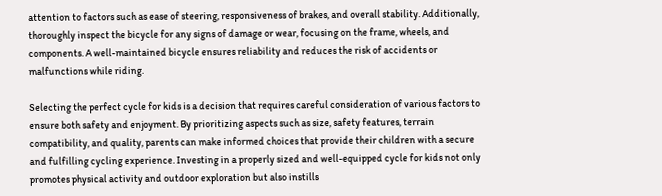attention to factors such as ease of steering, responsiveness of brakes, and overall stability. Additionally, thoroughly inspect the bicycle for any signs of damage or wear, focusing on the frame, wheels, and components. A well-maintained bicycle ensures reliability and reduces the risk of accidents or malfunctions while riding.

Selecting the perfect cycle for kids is a decision that requires careful consideration of various factors to ensure both safety and enjoyment. By prioritizing aspects such as size, safety features, terrain compatibility, and quality, parents can make informed choices that provide their children with a secure and fulfilling cycling experience. Investing in a properly sized and well-equipped cycle for kids not only promotes physical activity and outdoor exploration but also instills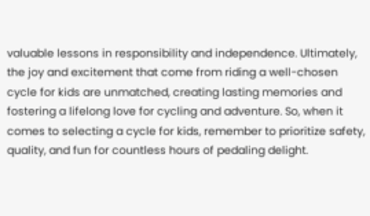valuable lessons in responsibility and independence. Ultimately, the joy and excitement that come from riding a well-chosen cycle for kids are unmatched, creating lasting memories and fostering a lifelong love for cycling and adventure. So, when it comes to selecting a cycle for kids, remember to prioritize safety, quality, and fun for countless hours of pedaling delight.